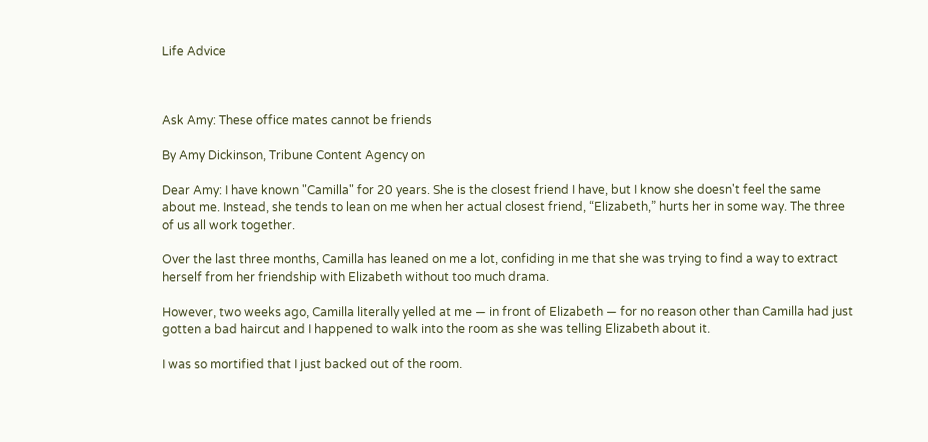Life Advice



Ask Amy: These office mates cannot be friends

By Amy Dickinson, Tribune Content Agency on

Dear Amy: I have known "Camilla" for 20 years. She is the closest friend I have, but I know she doesn't feel the same about me. Instead, she tends to lean on me when her actual closest friend, “Elizabeth,” hurts her in some way. The three of us all work together.

Over the last three months, Camilla has leaned on me a lot, confiding in me that she was trying to find a way to extract herself from her friendship with Elizabeth without too much drama.

However, two weeks ago, Camilla literally yelled at me — in front of Elizabeth — for no reason other than Camilla had just gotten a bad haircut and I happened to walk into the room as she was telling Elizabeth about it.

I was so mortified that I just backed out of the room.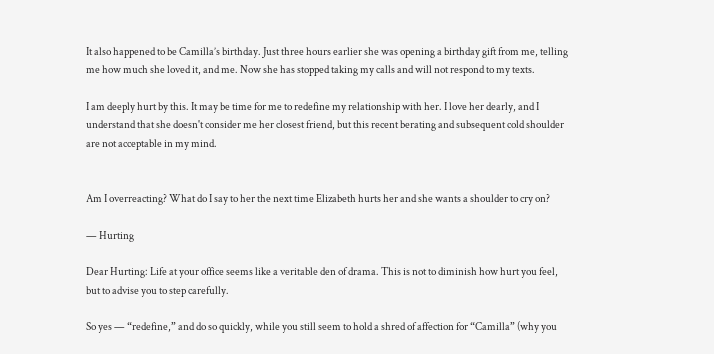It also happened to be Camilla’s birthday. Just three hours earlier she was opening a birthday gift from me, telling me how much she loved it, and me. Now she has stopped taking my calls and will not respond to my texts.

I am deeply hurt by this. It may be time for me to redefine my relationship with her. I love her dearly, and I understand that she doesn't consider me her closest friend, but this recent berating and subsequent cold shoulder are not acceptable in my mind.


Am I overreacting? What do I say to her the next time Elizabeth hurts her and she wants a shoulder to cry on?

— Hurting

Dear Hurting: Life at your office seems like a veritable den of drama. This is not to diminish how hurt you feel, but to advise you to step carefully.

So yes — “redefine,” and do so quickly, while you still seem to hold a shred of affection for “Camilla” (why you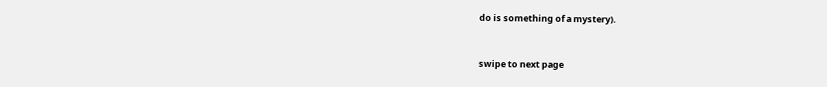do is something of a mystery).


swipe to next page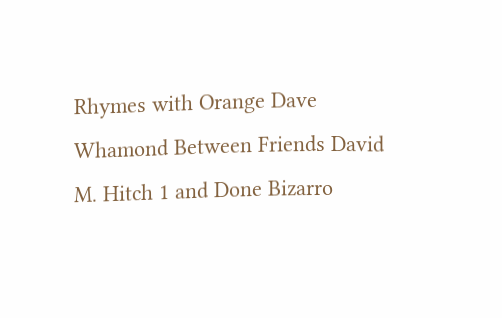Rhymes with Orange Dave Whamond Between Friends David M. Hitch 1 and Done Bizarro